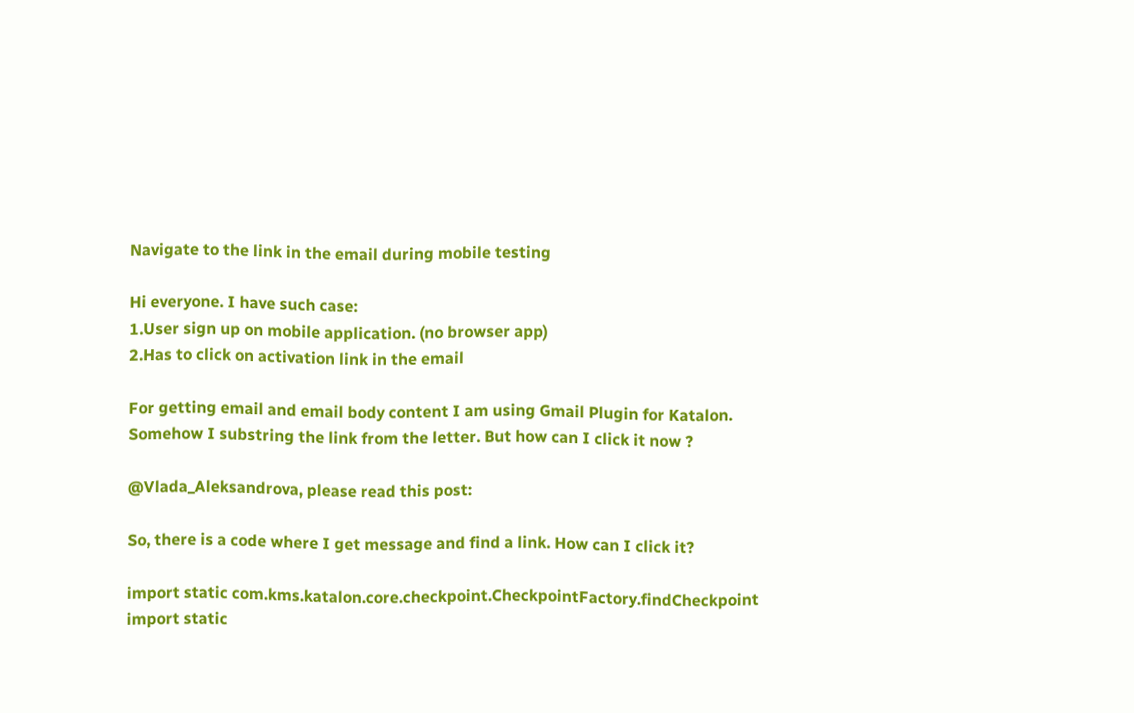Navigate to the link in the email during mobile testing

Hi everyone. I have such case:
1.User sign up on mobile application. (no browser app)
2.Has to click on activation link in the email

For getting email and email body content I am using Gmail Plugin for Katalon.
Somehow I substring the link from the letter. But how can I click it now ?

@Vlada_Aleksandrova, please read this post:

So, there is a code where I get message and find a link. How can I click it?

import static com.kms.katalon.core.checkpoint.CheckpointFactory.findCheckpoint
import static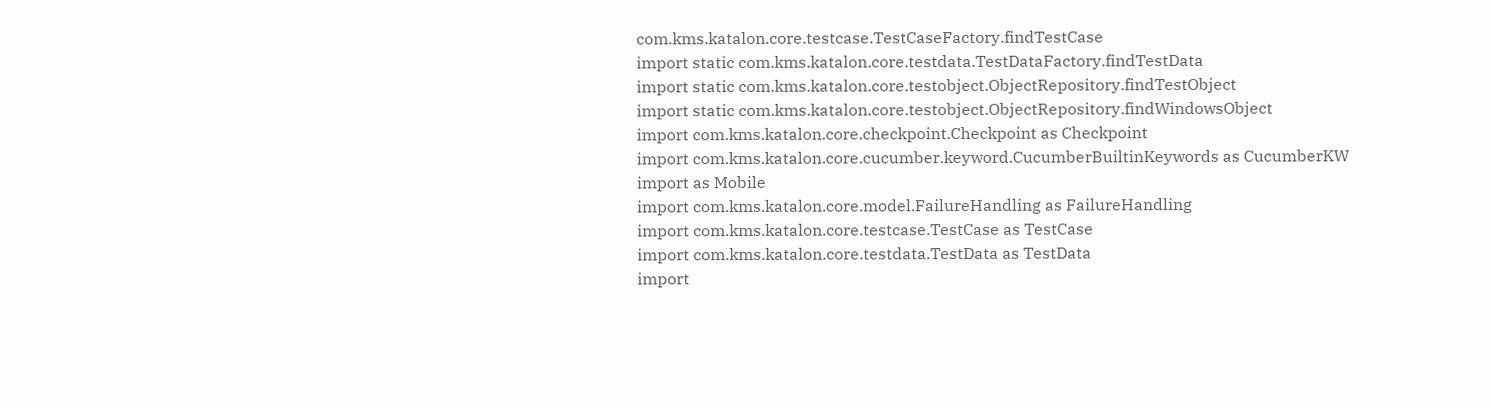com.kms.katalon.core.testcase.TestCaseFactory.findTestCase
import static com.kms.katalon.core.testdata.TestDataFactory.findTestData
import static com.kms.katalon.core.testobject.ObjectRepository.findTestObject
import static com.kms.katalon.core.testobject.ObjectRepository.findWindowsObject
import com.kms.katalon.core.checkpoint.Checkpoint as Checkpoint
import com.kms.katalon.core.cucumber.keyword.CucumberBuiltinKeywords as CucumberKW
import as Mobile
import com.kms.katalon.core.model.FailureHandling as FailureHandling
import com.kms.katalon.core.testcase.TestCase as TestCase
import com.kms.katalon.core.testdata.TestData as TestData
import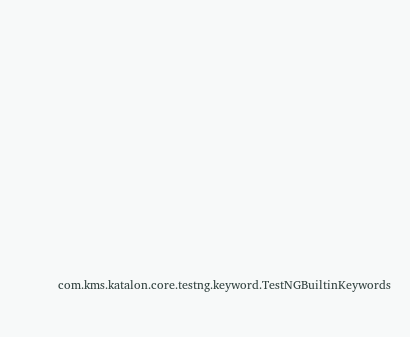com.kms.katalon.core.testng.keyword.TestNGBuiltinKeywords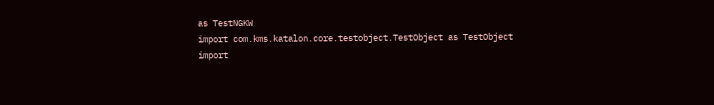as TestNGKW
import com.kms.katalon.core.testobject.TestObject as TestObject
import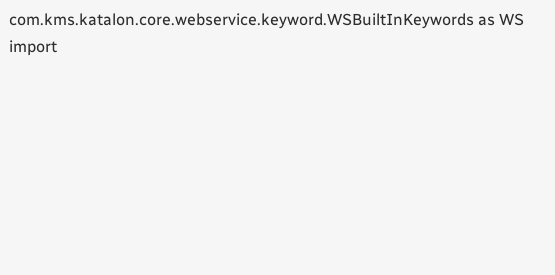com.kms.katalon.core.webservice.keyword.WSBuiltInKeywords as WS
import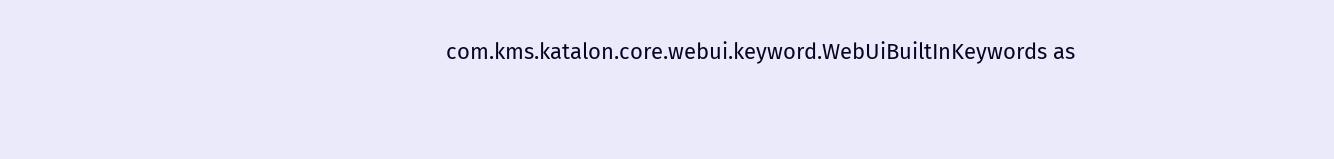com.kms.katalon.core.webui.keyword.WebUiBuiltInKeywords as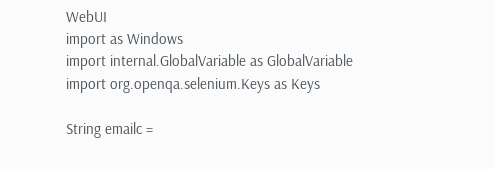WebUI
import as Windows
import internal.GlobalVariable as GlobalVariable
import org.openqa.selenium.Keys as Keys

String emailc =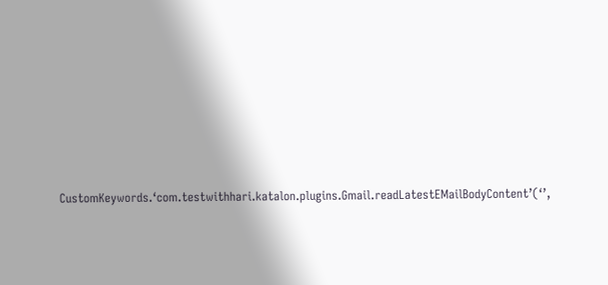CustomKeywords.‘com.testwithhari.katalon.plugins.Gmail.readLatestEMailBodyContent’(‘’,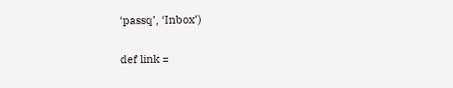‘passq’, ‘Inbox’)

def link =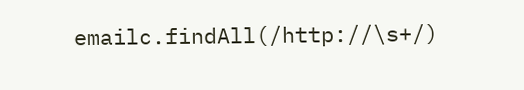emailc.findAll(/http://\s+/)